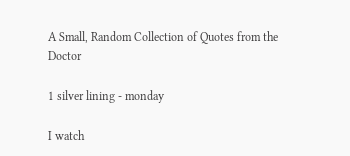A Small, Random Collection of Quotes from the Doctor

1 silver lining - monday

I watch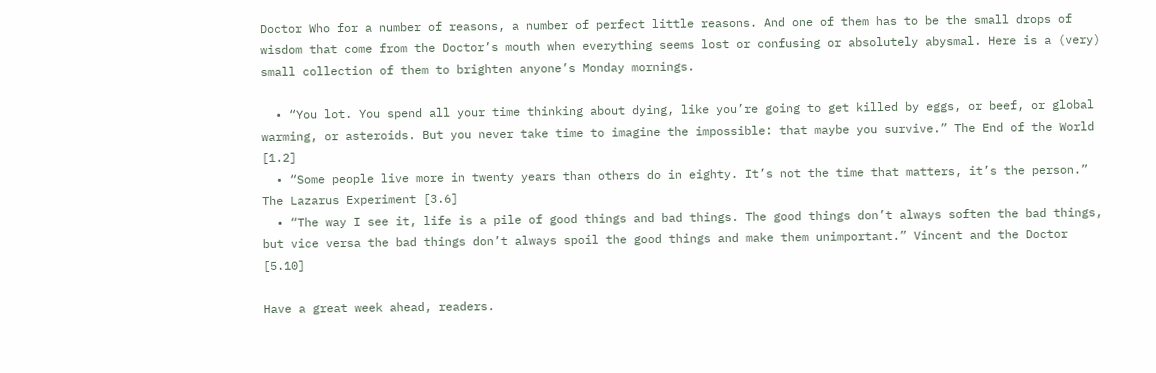Doctor Who for a number of reasons, a number of perfect little reasons. And one of them has to be the small drops of wisdom that come from the Doctor’s mouth when everything seems lost or confusing or absolutely abysmal. Here is a (very) small collection of them to brighten anyone’s Monday mornings.

  • “You lot. You spend all your time thinking about dying, like you’re going to get killed by eggs, or beef, or global warming, or asteroids. But you never take time to imagine the impossible: that maybe you survive.” The End of the World [1.2]
  • “Some people live more in twenty years than others do in eighty. It’s not the time that matters, it’s the person.” The Lazarus Experiment [3.6]
  • “The way I see it, life is a pile of good things and bad things. The good things don’t always soften the bad things, but vice versa the bad things don’t always spoil the good things and make them unimportant.” Vincent and the Doctor [5.10]

Have a great week ahead, readers.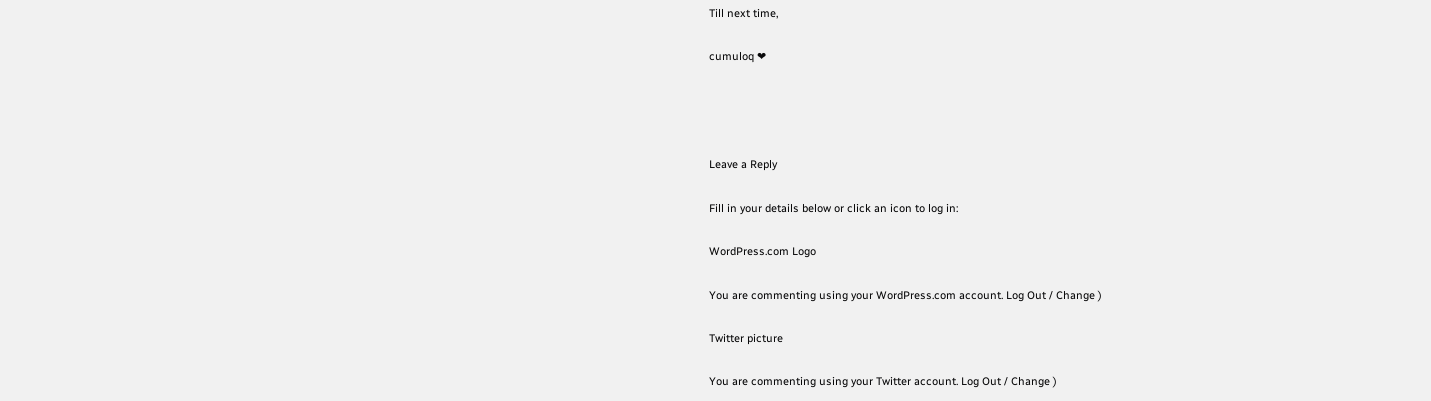Till next time,

cumuloq ❤




Leave a Reply

Fill in your details below or click an icon to log in:

WordPress.com Logo

You are commenting using your WordPress.com account. Log Out / Change )

Twitter picture

You are commenting using your Twitter account. Log Out / Change )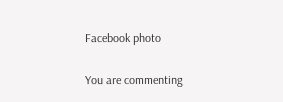Facebook photo

You are commenting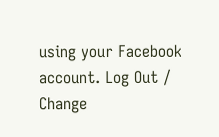using your Facebook account. Log Out / Change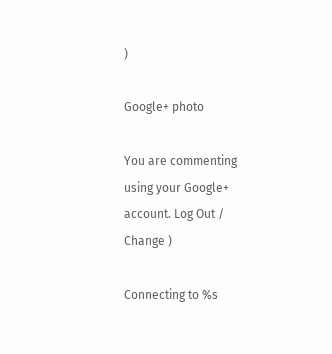)

Google+ photo

You are commenting using your Google+ account. Log Out / Change )

Connecting to %s